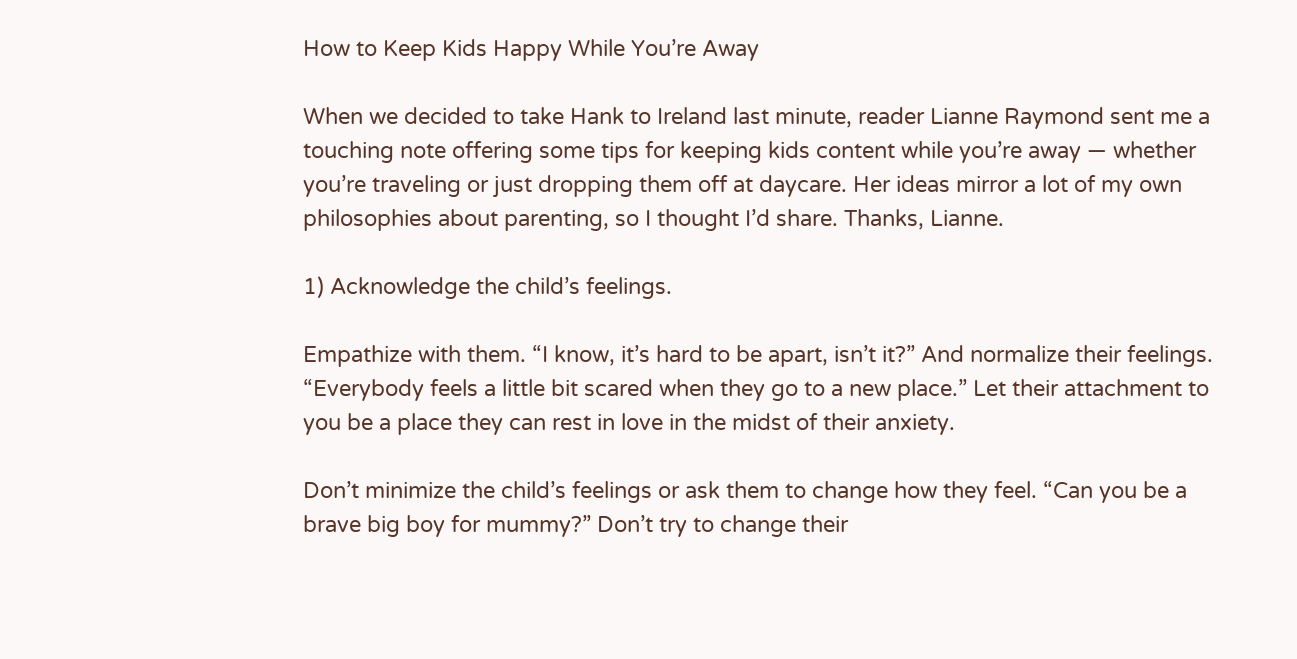How to Keep Kids Happy While You’re Away

When we decided to take Hank to Ireland last minute, reader Lianne Raymond sent me a touching note offering some tips for keeping kids content while you’re away — whether you’re traveling or just dropping them off at daycare. Her ideas mirror a lot of my own philosophies about parenting, so I thought I’d share. Thanks, Lianne.

1) Acknowledge the child’s feelings.

Empathize with them. “I know, it’s hard to be apart, isn’t it?” And normalize their feelings. “Everybody feels a little bit scared when they go to a new place.” Let their attachment to you be a place they can rest in love in the midst of their anxiety.

Don’t minimize the child’s feelings or ask them to change how they feel. “Can you be a brave big boy for mummy?” Don’t try to change their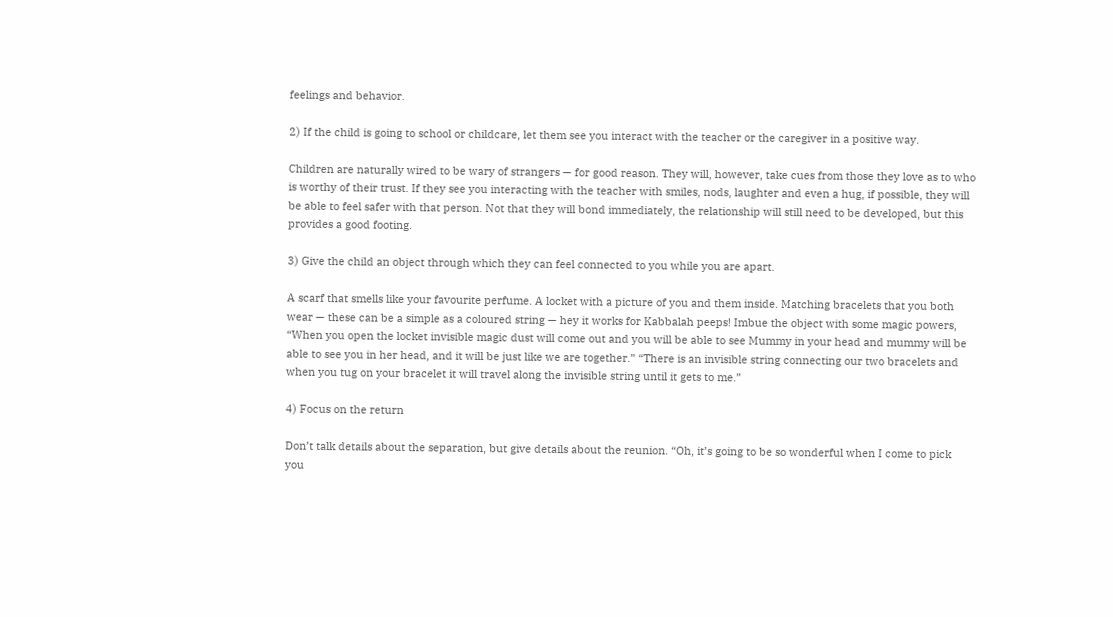feelings and behavior.

2) If the child is going to school or childcare, let them see you interact with the teacher or the caregiver in a positive way.

Children are naturally wired to be wary of strangers — for good reason. They will, however, take cues from those they love as to who is worthy of their trust. If they see you interacting with the teacher with smiles, nods, laughter and even a hug, if possible, they will be able to feel safer with that person. Not that they will bond immediately, the relationship will still need to be developed, but this provides a good footing.

3) Give the child an object through which they can feel connected to you while you are apart.

A scarf that smells like your favourite perfume. A locket with a picture of you and them inside. Matching bracelets that you both wear — these can be a simple as a coloured string — hey it works for Kabbalah peeps! Imbue the object with some magic powers, “When you open the locket invisible magic dust will come out and you will be able to see Mummy in your head and mummy will be able to see you in her head, and it will be just like we are together.” “There is an invisible string connecting our two bracelets and when you tug on your bracelet it will travel along the invisible string until it gets to me.”

4) Focus on the return

Don’t talk details about the separation, but give details about the reunion. “Oh, it’s going to be so wonderful when I come to pick you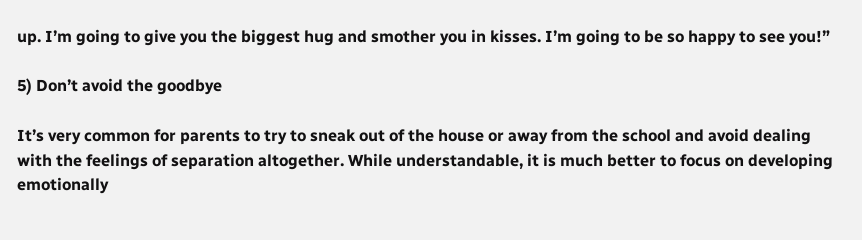up. I’m going to give you the biggest hug and smother you in kisses. I’m going to be so happy to see you!”

5) Don’t avoid the goodbye

It’s very common for parents to try to sneak out of the house or away from the school and avoid dealing with the feelings of separation altogether. While understandable, it is much better to focus on developing emotionally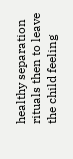healthy separation rituals then to leave the child feeling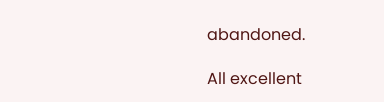abandoned.

All excellent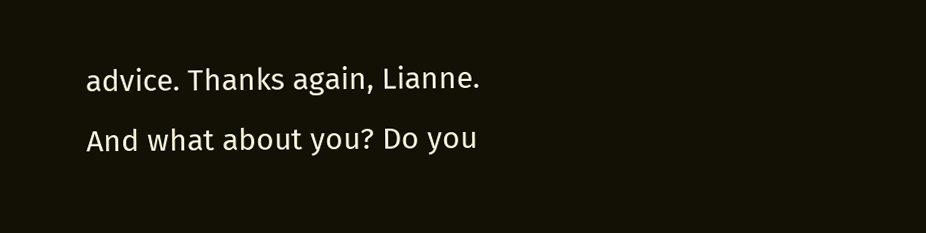advice. Thanks again, Lianne. And what about you? Do you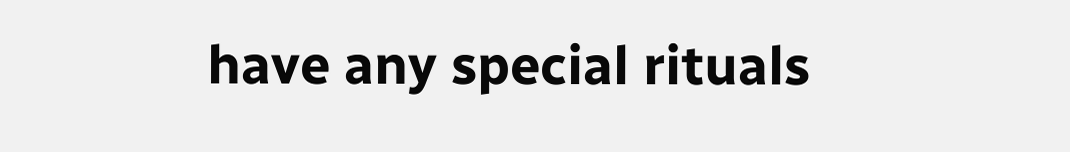have any special rituals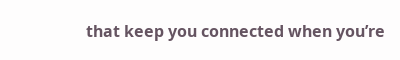that keep you connected when you’re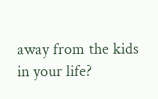away from the kids in your life?